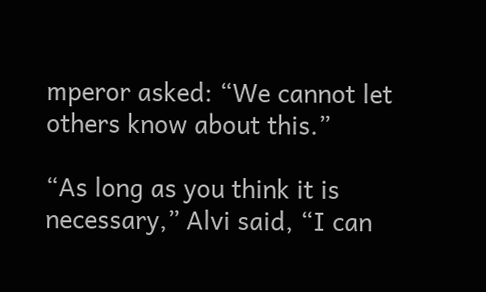mperor asked: “We cannot let others know about this.”

“As long as you think it is necessary,” Alvi said, “I can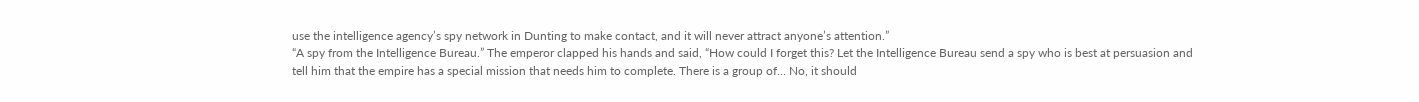use the intelligence agency’s spy network in Dunting to make contact, and it will never attract anyone’s attention.”
“A spy from the Intelligence Bureau.” The emperor clapped his hands and said, “How could I forget this? Let the Intelligence Bureau send a spy who is best at persuasion and tell him that the empire has a special mission that needs him to complete. There is a group of… No, it should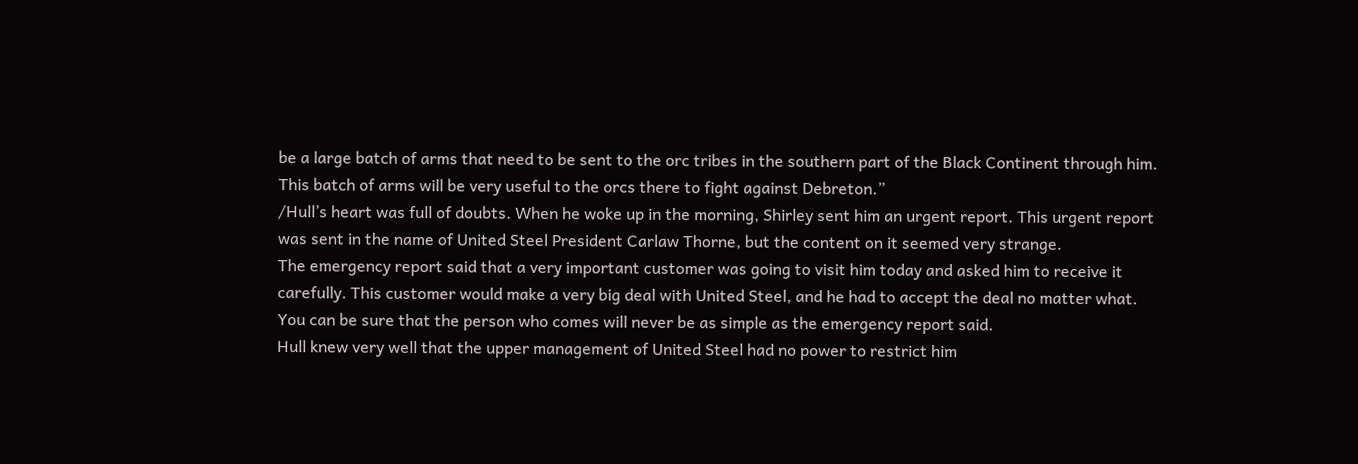be a large batch of arms that need to be sent to the orc tribes in the southern part of the Black Continent through him. This batch of arms will be very useful to the orcs there to fight against Debreton.”
/Hull’s heart was full of doubts. When he woke up in the morning, Shirley sent him an urgent report. This urgent report was sent in the name of United Steel President Carlaw Thorne, but the content on it seemed very strange.
The emergency report said that a very important customer was going to visit him today and asked him to receive it carefully. This customer would make a very big deal with United Steel, and he had to accept the deal no matter what.
You can be sure that the person who comes will never be as simple as the emergency report said.
Hull knew very well that the upper management of United Steel had no power to restrict him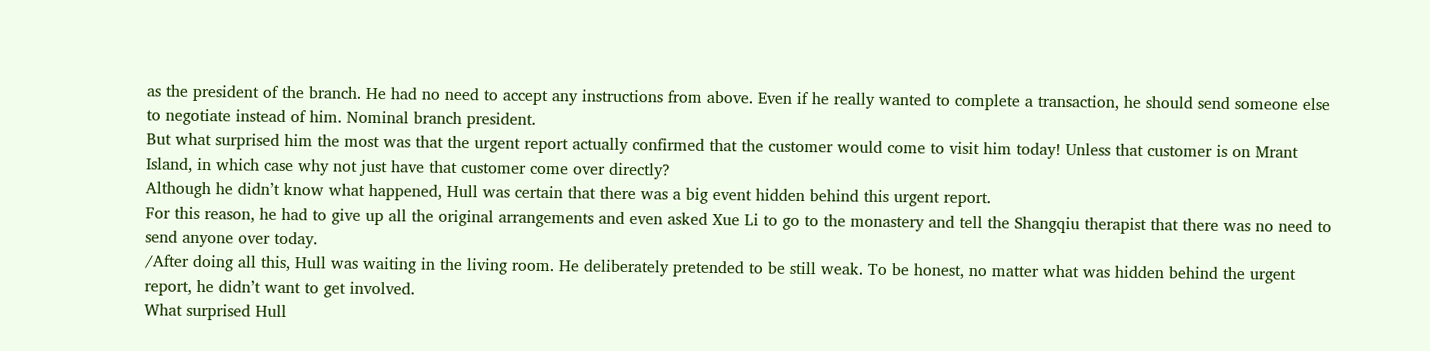as the president of the branch. He had no need to accept any instructions from above. Even if he really wanted to complete a transaction, he should send someone else to negotiate instead of him. Nominal branch president.
But what surprised him the most was that the urgent report actually confirmed that the customer would come to visit him today! Unless that customer is on Mrant Island, in which case why not just have that customer come over directly?
Although he didn’t know what happened, Hull was certain that there was a big event hidden behind this urgent report.
For this reason, he had to give up all the original arrangements and even asked Xue Li to go to the monastery and tell the Shangqiu therapist that there was no need to send anyone over today.
/After doing all this, Hull was waiting in the living room. He deliberately pretended to be still weak. To be honest, no matter what was hidden behind the urgent report, he didn’t want to get involved.
What surprised Hull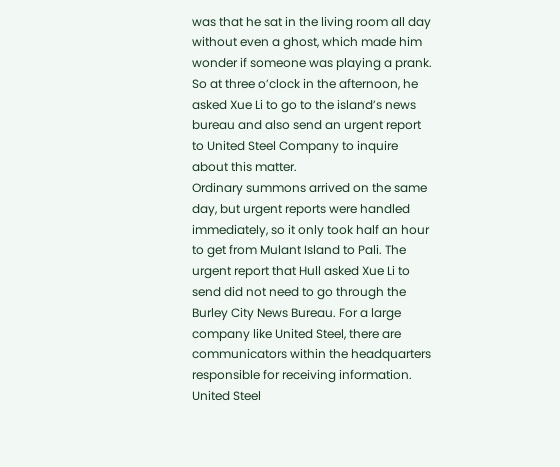was that he sat in the living room all day without even a ghost, which made him wonder if someone was playing a prank. So at three o’clock in the afternoon, he asked Xue Li to go to the island’s news bureau and also send an urgent report to United Steel Company to inquire about this matter.
Ordinary summons arrived on the same day, but urgent reports were handled immediately, so it only took half an hour to get from Mulant Island to Pali. The urgent report that Hull asked Xue Li to send did not need to go through the Burley City News Bureau. For a large company like United Steel, there are communicators within the headquarters responsible for receiving information.
United Steel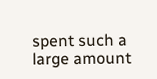spent such a large amount